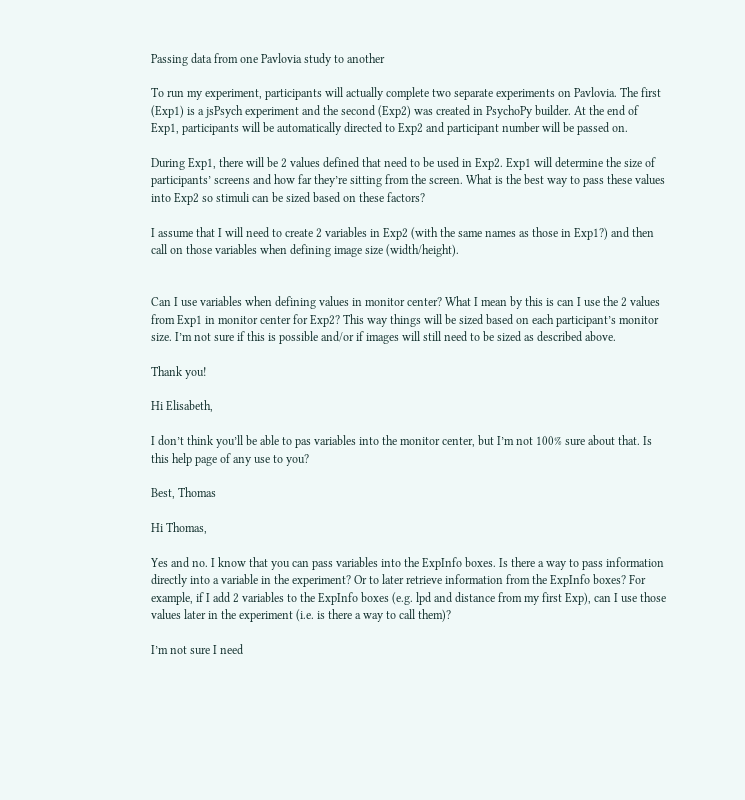Passing data from one Pavlovia study to another

To run my experiment, participants will actually complete two separate experiments on Pavlovia. The first (Exp1) is a jsPsych experiment and the second (Exp2) was created in PsychoPy builder. At the end of Exp1, participants will be automatically directed to Exp2 and participant number will be passed on.

During Exp1, there will be 2 values defined that need to be used in Exp2. Exp1 will determine the size of participants’ screens and how far they’re sitting from the screen. What is the best way to pass these values into Exp2 so stimuli can be sized based on these factors?

I assume that I will need to create 2 variables in Exp2 (with the same names as those in Exp1?) and then call on those variables when defining image size (width/height).


Can I use variables when defining values in monitor center? What I mean by this is can I use the 2 values from Exp1 in monitor center for Exp2? This way things will be sized based on each participant’s monitor size. I’m not sure if this is possible and/or if images will still need to be sized as described above.

Thank you!

Hi Elisabeth,

I don’t think you’ll be able to pas variables into the monitor center, but I’m not 100% sure about that. Is this help page of any use to you?

Best, Thomas

Hi Thomas,

Yes and no. I know that you can pass variables into the ExpInfo boxes. Is there a way to pass information directly into a variable in the experiment? Or to later retrieve information from the ExpInfo boxes? For example, if I add 2 variables to the ExpInfo boxes (e.g. lpd and distance from my first Exp), can I use those values later in the experiment (i.e. is there a way to call them)?

I’m not sure I need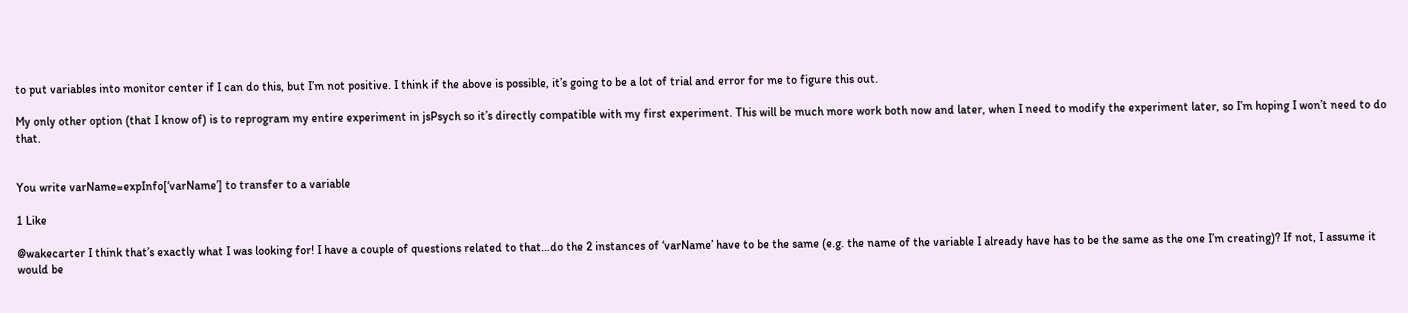to put variables into monitor center if I can do this, but I’m not positive. I think if the above is possible, it’s going to be a lot of trial and error for me to figure this out.

My only other option (that I know of) is to reprogram my entire experiment in jsPsych so it’s directly compatible with my first experiment. This will be much more work both now and later, when I need to modify the experiment later, so I’m hoping I won’t need to do that.


You write varName=expInfo[‘varName’] to transfer to a variable

1 Like

@wakecarter I think that’s exactly what I was looking for! I have a couple of questions related to that…do the 2 instances of ‘varName’ have to be the same (e.g. the name of the variable I already have has to be the same as the one I’m creating)? If not, I assume it would be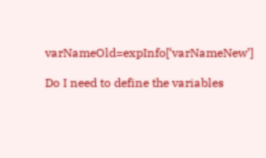varNameOld=expInfo[‘varNameNew’]

Do I need to define the variables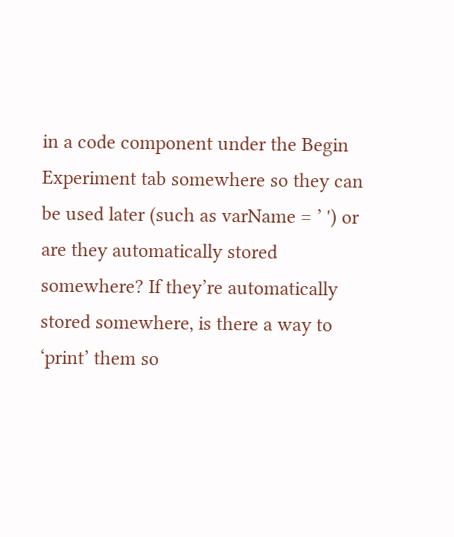in a code component under the Begin Experiment tab somewhere so they can be used later (such as varName = ’ ') or are they automatically stored somewhere? If they’re automatically stored somewhere, is there a way to ‘print’ them so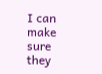I can make sure they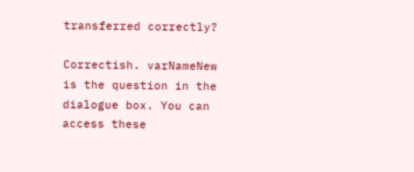transferred correctly?

Correctish. varNameNew is the question in the dialogue box. You can access these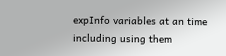expInfo variables at an time including using them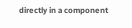directly in a component